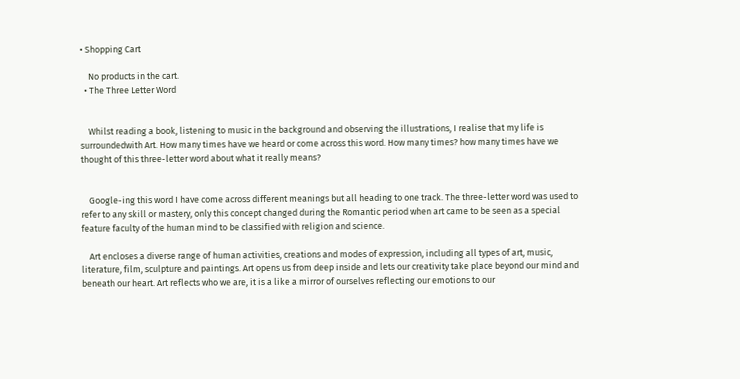• Shopping Cart

    No products in the cart.
  • The Three Letter Word


    Whilst reading a book, listening to music in the background and observing the illustrations, I realise that my life is surroundedwith Art. How many times have we heard or come across this word. How many times? how many times have we thought of this three-letter word about what it really means?


    Google-ing this word I have come across different meanings but all heading to one track. The three-letter word was used to refer to any skill or mastery, only this concept changed during the Romantic period when art came to be seen as a special feature faculty of the human mind to be classified with religion and science.

    Art encloses a diverse range of human activities, creations and modes of expression, including all types of art, music, literature, film, sculpture and paintings. Art opens us from deep inside and lets our creativity take place beyond our mind and beneath our heart. Art reflects who we are, it is a like a mirror of ourselves reflecting our emotions to our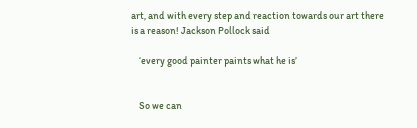art, and with every step and reaction towards our art there is a reason! Jackson Pollock said

    ‘every good painter paints what he is’


    So we can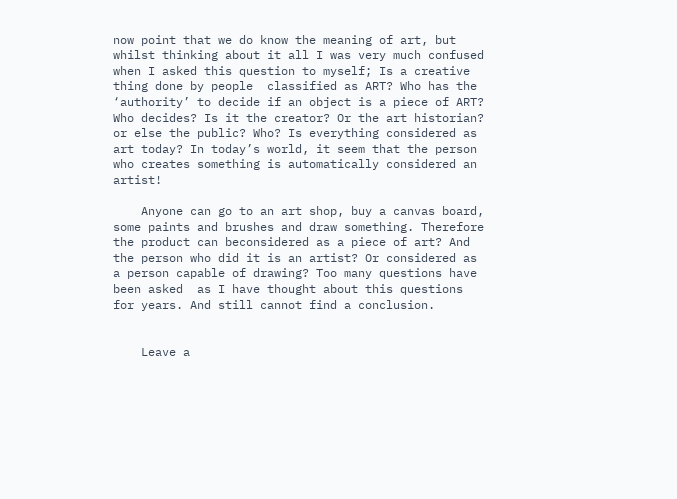now point that we do know the meaning of art, but whilst thinking about it all I was very much confused when I asked this question to myself; Is a creative thing done by people  classified as ART? Who has the ‘authority’ to decide if an object is a piece of ART? Who decides? Is it the creator? Or the art historian? or else the public? Who? Is everything considered as art today? In today’s world, it seem that the person who creates something is automatically considered an artist!

    Anyone can go to an art shop, buy a canvas board, some paints and brushes and draw something. Therefore the product can beconsidered as a piece of art? And the person who did it is an artist? Or considered as a person capable of drawing? Too many questions have been asked  as I have thought about this questions for years. And still cannot find a conclusion.


    Leave a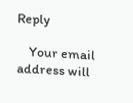Reply

    Your email address will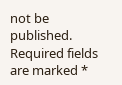not be published. Required fields are marked *